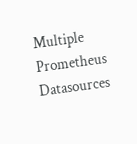Multiple Prometheus Datasources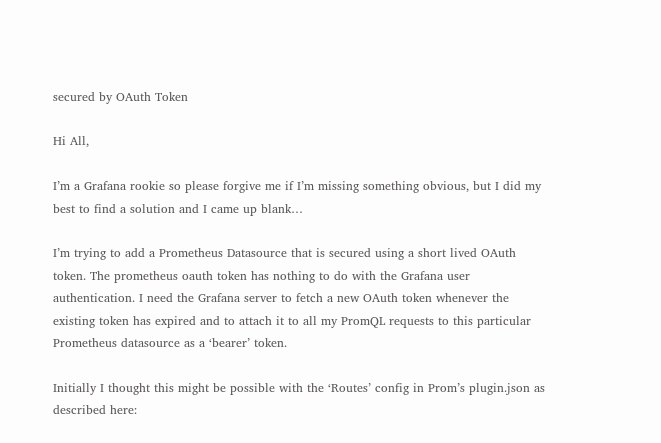secured by OAuth Token

Hi All,

I’m a Grafana rookie so please forgive me if I’m missing something obvious, but I did my best to find a solution and I came up blank…

I’m trying to add a Prometheus Datasource that is secured using a short lived OAuth token. The prometheus oauth token has nothing to do with the Grafana user authentication. I need the Grafana server to fetch a new OAuth token whenever the existing token has expired and to attach it to all my PromQL requests to this particular Prometheus datasource as a ‘bearer’ token.

Initially I thought this might be possible with the ‘Routes’ config in Prom’s plugin.json as described here: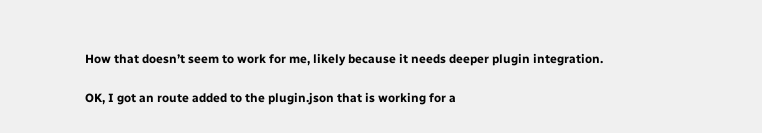How that doesn’t seem to work for me, likely because it needs deeper plugin integration.

OK, I got an route added to the plugin.json that is working for a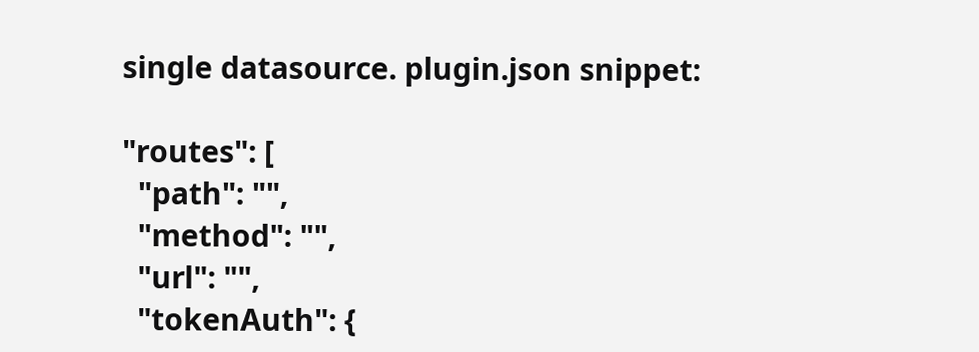single datasource. plugin.json snippet:

"routes": [
  "path": "",
  "method": "",
  "url": "",
  "tokenAuth": {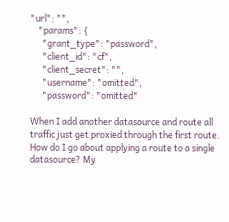"url": "",
    "params": {
      "grant_type": "password",
      "client_id": "cf",
      "client_secret": "",
      "username": "omitted",
      "password": "omitted"

When I add another datasource and route all traffic just get proxied through the first route. How do I go about applying a route to a single datasource? My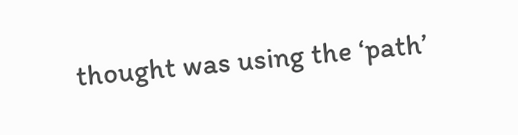thought was using the ‘path’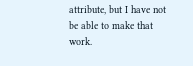attribute, but I have not be able to make that work.